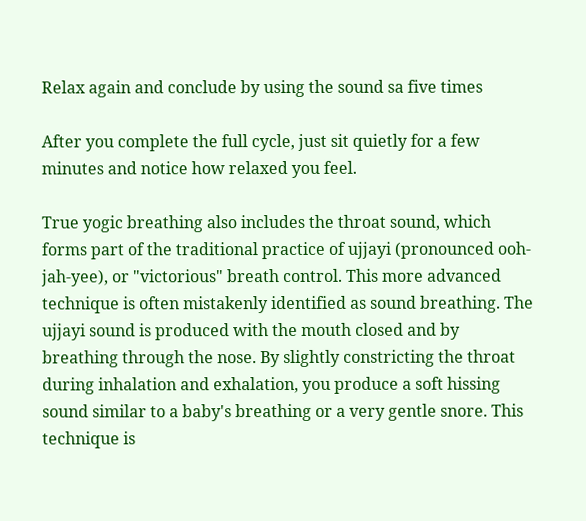Relax again and conclude by using the sound sa five times

After you complete the full cycle, just sit quietly for a few minutes and notice how relaxed you feel.

True yogic breathing also includes the throat sound, which forms part of the traditional practice of ujjayi (pronounced ooh-jah-yee), or "victorious" breath control. This more advanced technique is often mistakenly identified as sound breathing. The ujjayi sound is produced with the mouth closed and by breathing through the nose. By slightly constricting the throat during inhalation and exhalation, you produce a soft hissing sound similar to a baby's breathing or a very gentle snore. This technique is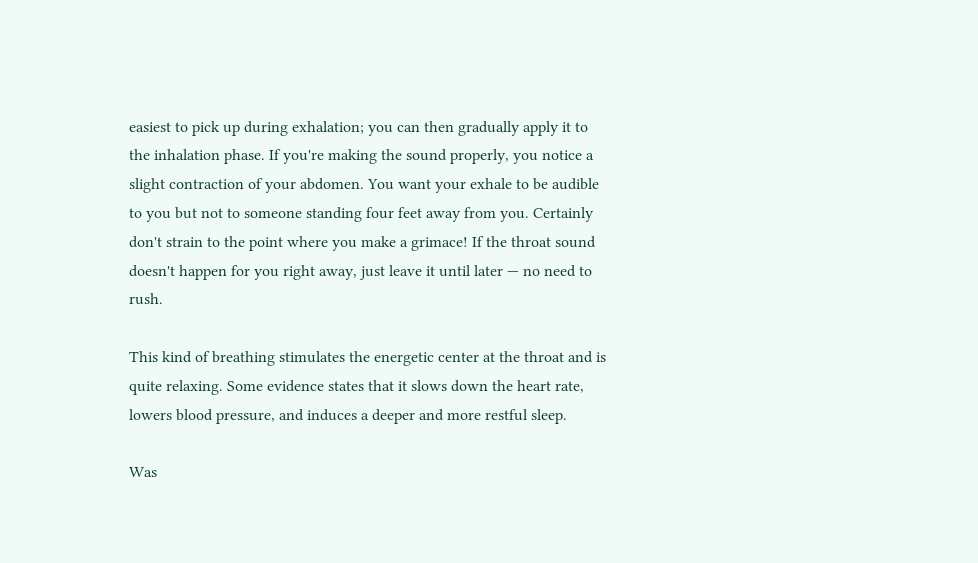easiest to pick up during exhalation; you can then gradually apply it to the inhalation phase. If you're making the sound properly, you notice a slight contraction of your abdomen. You want your exhale to be audible to you but not to someone standing four feet away from you. Certainly don't strain to the point where you make a grimace! If the throat sound doesn't happen for you right away, just leave it until later — no need to rush.

This kind of breathing stimulates the energetic center at the throat and is quite relaxing. Some evidence states that it slows down the heart rate, lowers blood pressure, and induces a deeper and more restful sleep.

Was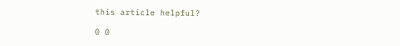this article helpful?

0 0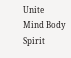Unite Mind Body Spirit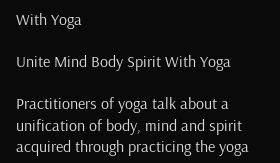With Yoga

Unite Mind Body Spirit With Yoga

Practitioners of yoga talk about a unification of body, mind and spirit acquired through practicing the yoga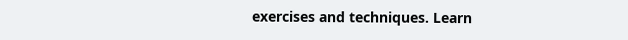exercises and techniques. Learn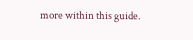more within this guide.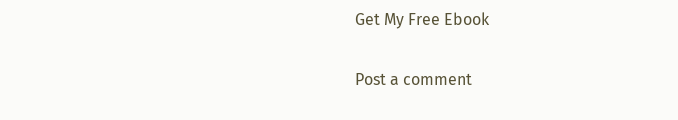Get My Free Ebook

Post a comment